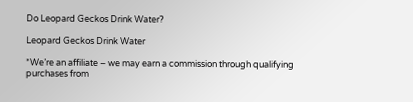Do Leopard Geckos Drink Water?

Leopard Geckos Drink Water

*We’re an affiliate – we may earn a commission through qualifying purchases from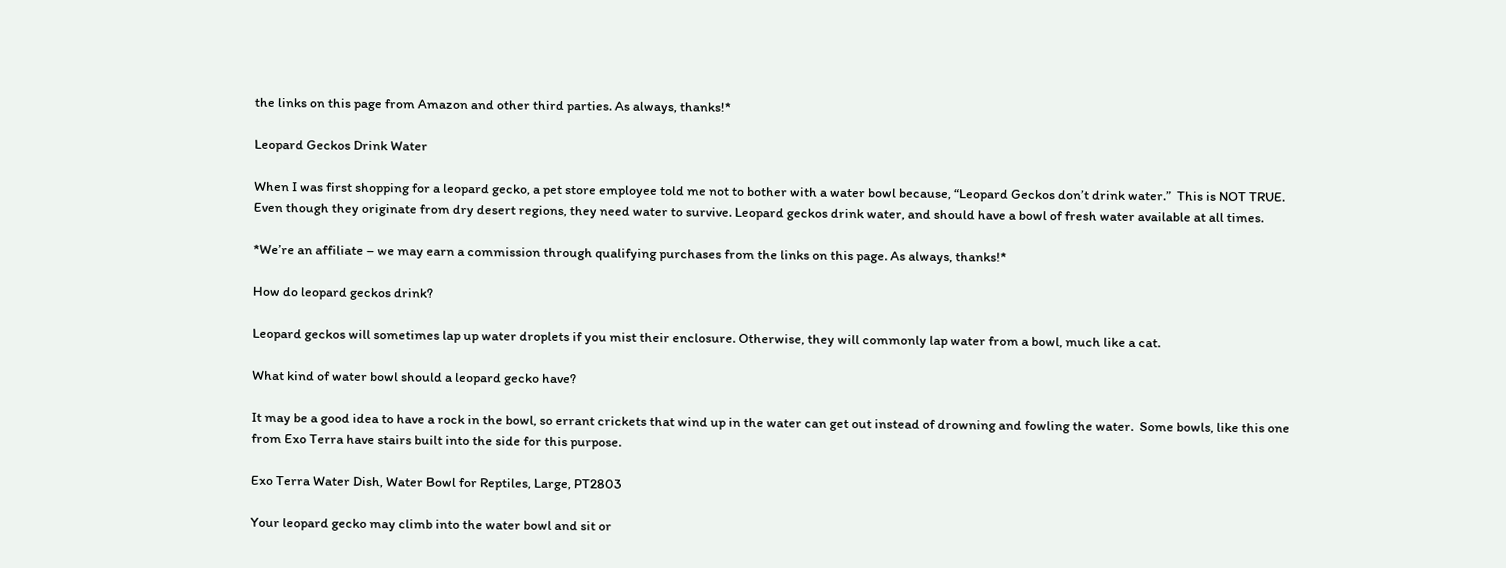the links on this page from Amazon and other third parties. As always, thanks!*

Leopard Geckos Drink Water

When I was first shopping for a leopard gecko, a pet store employee told me not to bother with a water bowl because, “Leopard Geckos don’t drink water.”  This is NOT TRUE.  Even though they originate from dry desert regions, they need water to survive. Leopard geckos drink water, and should have a bowl of fresh water available at all times.

*We’re an affiliate – we may earn a commission through qualifying purchases from the links on this page. As always, thanks!*

How do leopard geckos drink?

Leopard geckos will sometimes lap up water droplets if you mist their enclosure. Otherwise, they will commonly lap water from a bowl, much like a cat.

What kind of water bowl should a leopard gecko have?

It may be a good idea to have a rock in the bowl, so errant crickets that wind up in the water can get out instead of drowning and fowling the water.  Some bowls, like this one from Exo Terra have stairs built into the side for this purpose.

Exo Terra Water Dish, Water Bowl for Reptiles, Large, PT2803

Your leopard gecko may climb into the water bowl and sit or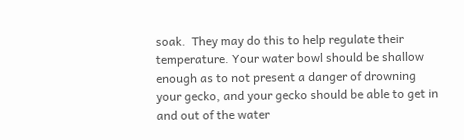soak.  They may do this to help regulate their temperature. Your water bowl should be shallow enough as to not present a danger of drowning your gecko, and your gecko should be able to get in and out of the water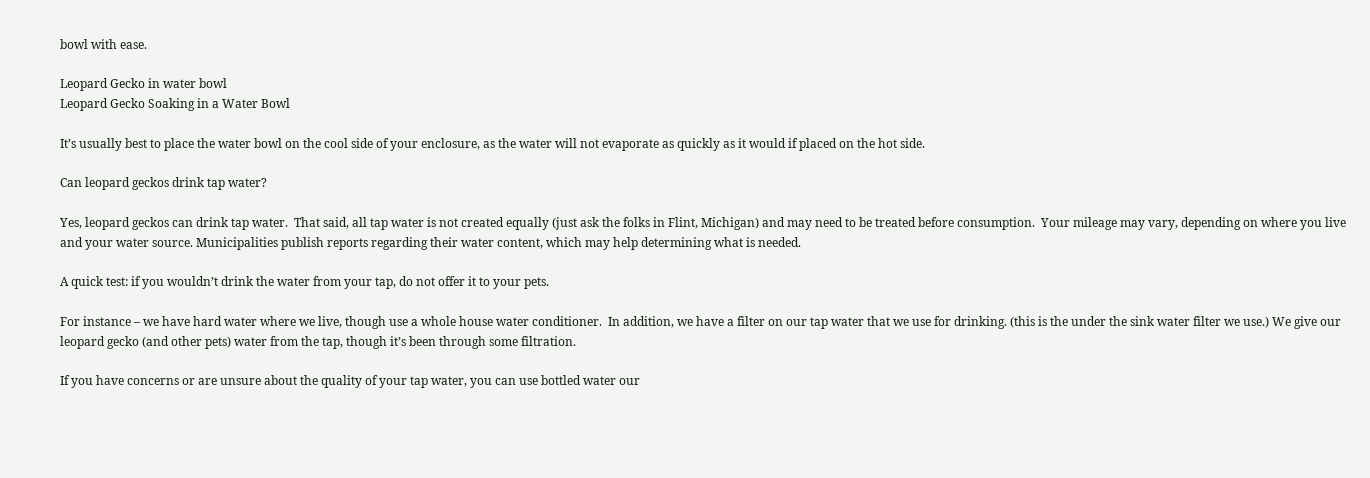bowl with ease.

Leopard Gecko in water bowl
Leopard Gecko Soaking in a Water Bowl

It’s usually best to place the water bowl on the cool side of your enclosure, as the water will not evaporate as quickly as it would if placed on the hot side.

Can leopard geckos drink tap water?

Yes, leopard geckos can drink tap water.  That said, all tap water is not created equally (just ask the folks in Flint, Michigan) and may need to be treated before consumption.  Your mileage may vary, depending on where you live and your water source. Municipalities publish reports regarding their water content, which may help determining what is needed.

A quick test: if you wouldn’t drink the water from your tap, do not offer it to your pets.

For instance – we have hard water where we live, though use a whole house water conditioner.  In addition, we have a filter on our tap water that we use for drinking. (this is the under the sink water filter we use.) We give our leopard gecko (and other pets) water from the tap, though it’s been through some filtration.

If you have concerns or are unsure about the quality of your tap water, you can use bottled water our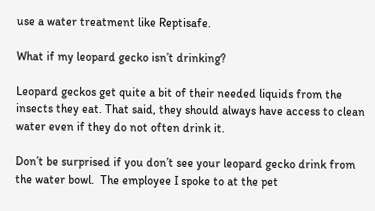use a water treatment like Reptisafe.

What if my leopard gecko isn’t drinking?

Leopard geckos get quite a bit of their needed liquids from the insects they eat. That said, they should always have access to clean water even if they do not often drink it.

Don’t be surprised if you don’t see your leopard gecko drink from the water bowl.  The employee I spoke to at the pet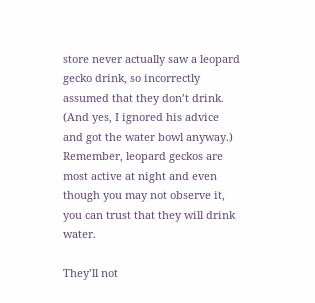store never actually saw a leopard gecko drink, so incorrectly assumed that they don’t drink.  (And yes, I ignored his advice and got the water bowl anyway.)  Remember, leopard geckos are most active at night and even though you may not observe it, you can trust that they will drink water.

They’ll not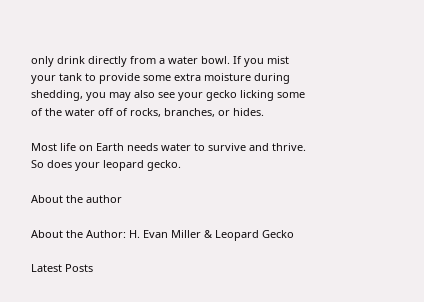only drink directly from a water bowl. If you mist your tank to provide some extra moisture during shedding, you may also see your gecko licking some of the water off of rocks, branches, or hides.

Most life on Earth needs water to survive and thrive. So does your leopard gecko.

About the author

About the Author: H. Evan Miller & Leopard Gecko

Latest Posts